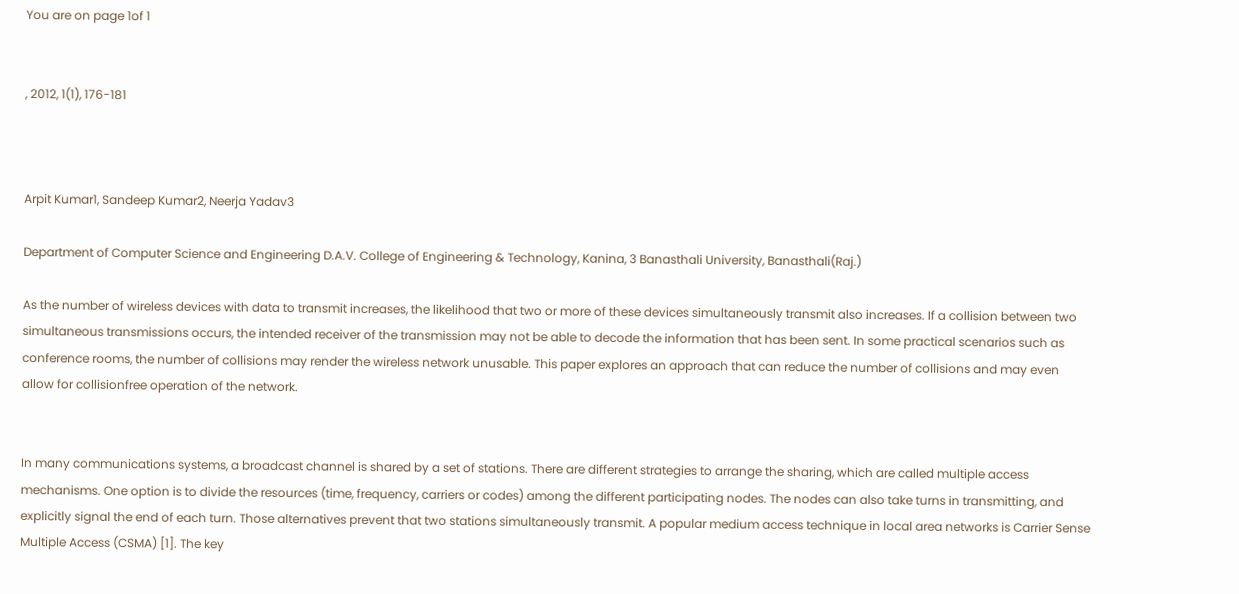You are on page 1of 1


, 2012, 1(1), 176-181



Arpit Kumar1, Sandeep Kumar2, Neerja Yadav3

Department of Computer Science and Engineering D.A.V. College of Engineering & Technology, Kanina, 3 Banasthali University, Banasthali(Raj.)

As the number of wireless devices with data to transmit increases, the likelihood that two or more of these devices simultaneously transmit also increases. If a collision between two simultaneous transmissions occurs, the intended receiver of the transmission may not be able to decode the information that has been sent. In some practical scenarios such as conference rooms, the number of collisions may render the wireless network unusable. This paper explores an approach that can reduce the number of collisions and may even allow for collisionfree operation of the network.


In many communications systems, a broadcast channel is shared by a set of stations. There are different strategies to arrange the sharing, which are called multiple access mechanisms. One option is to divide the resources (time, frequency, carriers or codes) among the different participating nodes. The nodes can also take turns in transmitting, and explicitly signal the end of each turn. Those alternatives prevent that two stations simultaneously transmit. A popular medium access technique in local area networks is Carrier Sense Multiple Access (CSMA) [1]. The key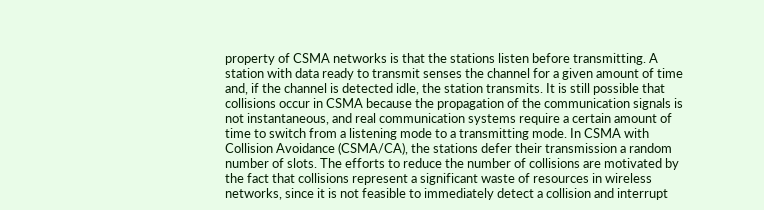property of CSMA networks is that the stations listen before transmitting. A station with data ready to transmit senses the channel for a given amount of time and, if the channel is detected idle, the station transmits. It is still possible that collisions occur in CSMA because the propagation of the communication signals is not instantaneous, and real communication systems require a certain amount of time to switch from a listening mode to a transmitting mode. In CSMA with Collision Avoidance (CSMA/CA), the stations defer their transmission a random number of slots. The efforts to reduce the number of collisions are motivated by the fact that collisions represent a significant waste of resources in wireless networks, since it is not feasible to immediately detect a collision and interrupt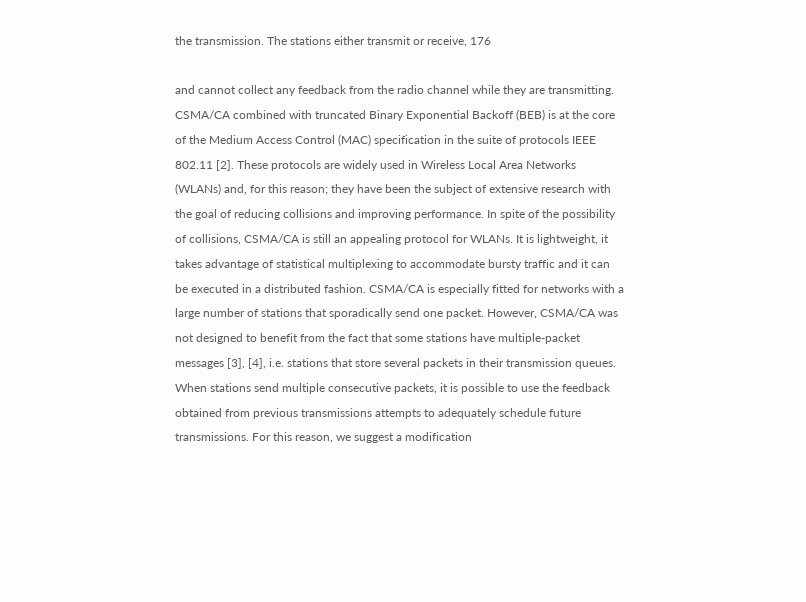the transmission. The stations either transmit or receive, 176

and cannot collect any feedback from the radio channel while they are transmitting. CSMA/CA combined with truncated Binary Exponential Backoff (BEB) is at the core of the Medium Access Control (MAC) specification in the suite of protocols IEEE 802.11 [2]. These protocols are widely used in Wireless Local Area Networks (WLANs) and, for this reason; they have been the subject of extensive research with the goal of reducing collisions and improving performance. In spite of the possibility of collisions, CSMA/CA is still an appealing protocol for WLANs. It is lightweight, it takes advantage of statistical multiplexing to accommodate bursty traffic and it can be executed in a distributed fashion. CSMA/CA is especially fitted for networks with a large number of stations that sporadically send one packet. However, CSMA/CA was not designed to benefit from the fact that some stations have multiple-packet messages [3], [4], i.e. stations that store several packets in their transmission queues. When stations send multiple consecutive packets, it is possible to use the feedback obtained from previous transmissions attempts to adequately schedule future transmissions. For this reason, we suggest a modification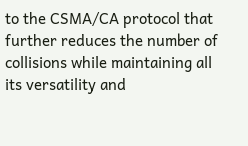to the CSMA/CA protocol that further reduces the number of collisions while maintaining all its versatility and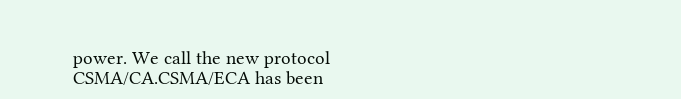power. We call the new protocol CSMA/CA.CSMA/ECA has been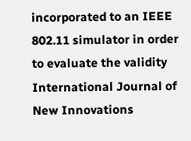incorporated to an IEEE 802.11 simulator in order to evaluate the validity International Journal of New Innovations